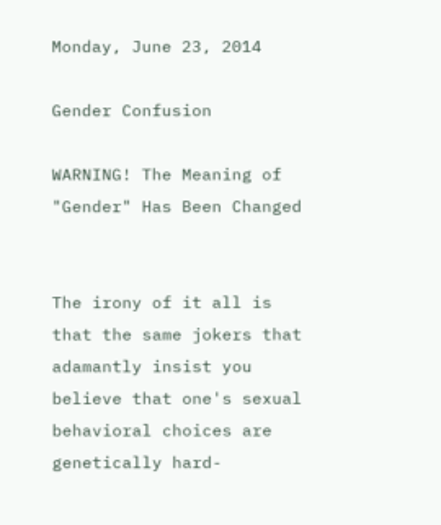Monday, June 23, 2014

Gender Confusion

WARNING! The Meaning of "Gender" Has Been Changed


The irony of it all is that the same jokers that adamantly insist you believe that one's sexual behavioral choices are genetically hard-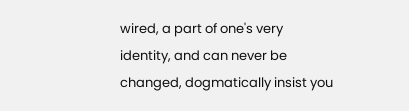wired, a part of one's very identity, and can never be changed, dogmatically insist you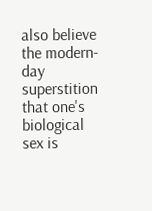also believe the modern-day superstition that one's biological sex is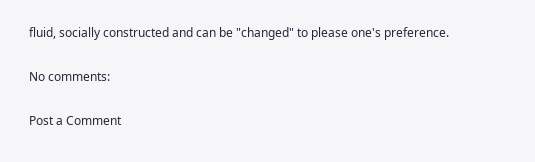fluid, socially constructed and can be "changed" to please one's preference.

No comments:

Post a Comment